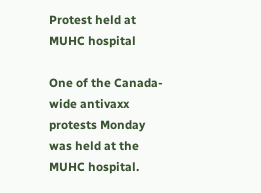Protest held at MUHC hospital

One of the Canada-wide antivaxx protests Monday was held at the MUHC hospital.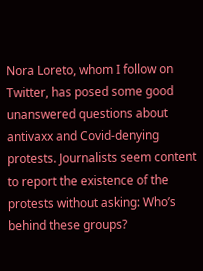Nora Loreto, whom I follow on Twitter, has posed some good unanswered questions about antivaxx and Covid-denying protests. Journalists seem content to report the existence of the protests without asking: Who’s behind these groups?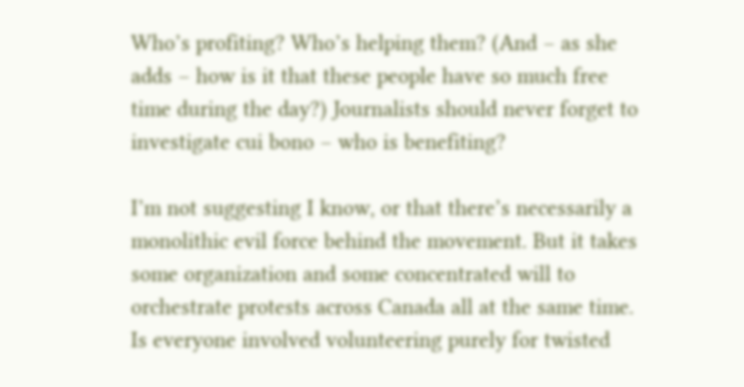Who’s profiting? Who’s helping them? (And – as she adds – how is it that these people have so much free time during the day?) Journalists should never forget to investigate cui bono – who is benefiting?

I’m not suggesting I know, or that there’s necessarily a monolithic evil force behind the movement. But it takes some organization and some concentrated will to orchestrate protests across Canada all at the same time. Is everyone involved volunteering purely for twisted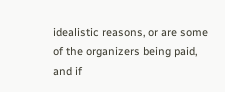idealistic reasons, or are some of the organizers being paid, and if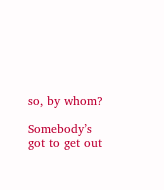so, by whom?

Somebody’s got to get out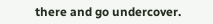there and go undercover.